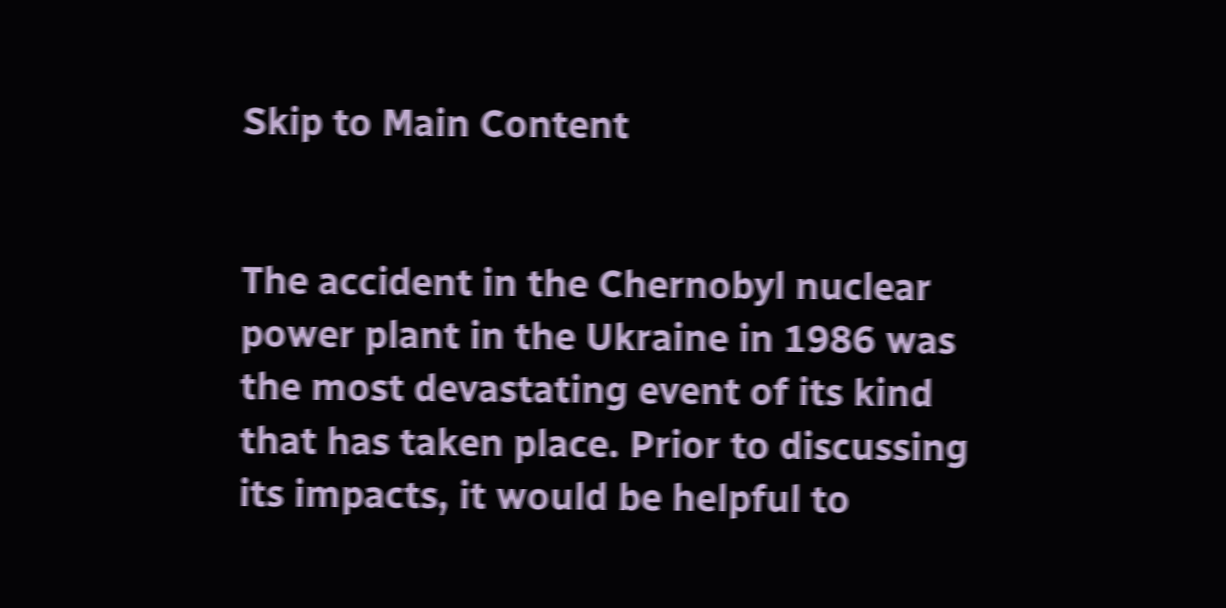Skip to Main Content


The accident in the Chernobyl nuclear power plant in the Ukraine in 1986 was the most devastating event of its kind that has taken place. Prior to discussing its impacts, it would be helpful to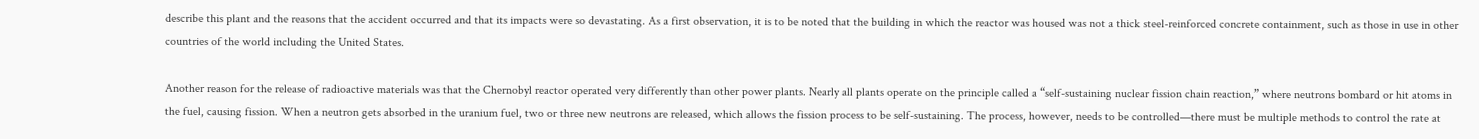describe this plant and the reasons that the accident occurred and that its impacts were so devastating. As a first observation, it is to be noted that the building in which the reactor was housed was not a thick steel-reinforced concrete containment, such as those in use in other countries of the world including the United States.

Another reason for the release of radioactive materials was that the Chernobyl reactor operated very differently than other power plants. Nearly all plants operate on the principle called a “self-sustaining nuclear fission chain reaction,” where neutrons bombard or hit atoms in the fuel, causing fission. When a neutron gets absorbed in the uranium fuel, two or three new neutrons are released, which allows the fission process to be self-sustaining. The process, however, needs to be controlled—there must be multiple methods to control the rate at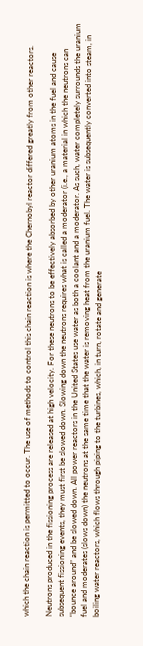which the chain reaction is permitted to occur. The use of methods to control this chain reaction is where the Chernobyl reactor differed greatly from other reactors.

Neutrons produced in the fissioning process are released at high velocity. For these neutrons to be effectively absorbed by other uranium atoms in the fuel and cause subsequent fissioning events, they must first be slowed down. Slowing down the neutrons requires what is called a moderator (i.e., a material in which the neutrons can “bounce around” and be slowed down. All power reactors in the United States use water as both a coolant and a moderator. As such, water completely surrounds the uranium fuel and moderates (slows down) the neutrons at the same time that the water is removing heat from the uranium fuel. The water is subsequently converted into steam, in boiling water reactors, which flows through piping to the turbines, which, in turn, rotate and generate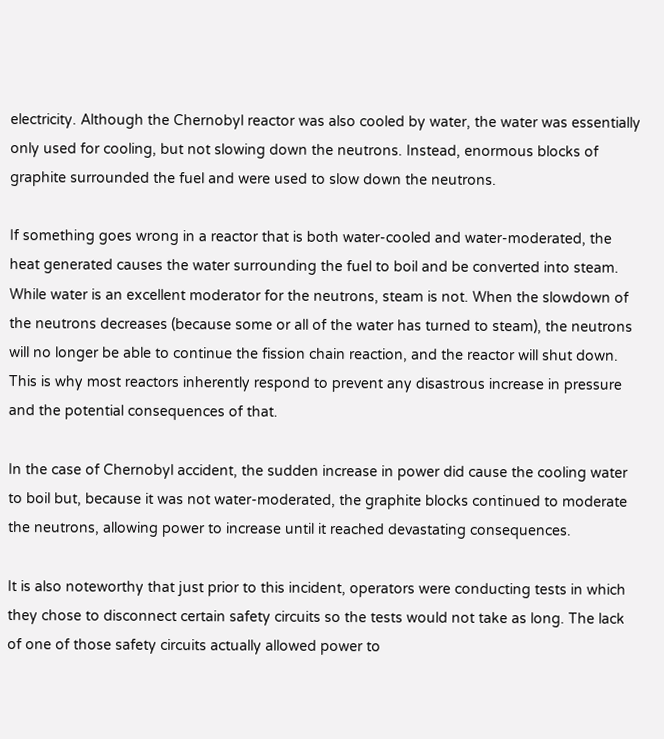electricity. Although the Chernobyl reactor was also cooled by water, the water was essentially only used for cooling, but not slowing down the neutrons. Instead, enormous blocks of graphite surrounded the fuel and were used to slow down the neutrons.

If something goes wrong in a reactor that is both water-cooled and water-moderated, the heat generated causes the water surrounding the fuel to boil and be converted into steam. While water is an excellent moderator for the neutrons, steam is not. When the slowdown of the neutrons decreases (because some or all of the water has turned to steam), the neutrons will no longer be able to continue the fission chain reaction, and the reactor will shut down. This is why most reactors inherently respond to prevent any disastrous increase in pressure and the potential consequences of that.

In the case of Chernobyl accident, the sudden increase in power did cause the cooling water to boil but, because it was not water-moderated, the graphite blocks continued to moderate the neutrons, allowing power to increase until it reached devastating consequences.

It is also noteworthy that just prior to this incident, operators were conducting tests in which they chose to disconnect certain safety circuits so the tests would not take as long. The lack of one of those safety circuits actually allowed power to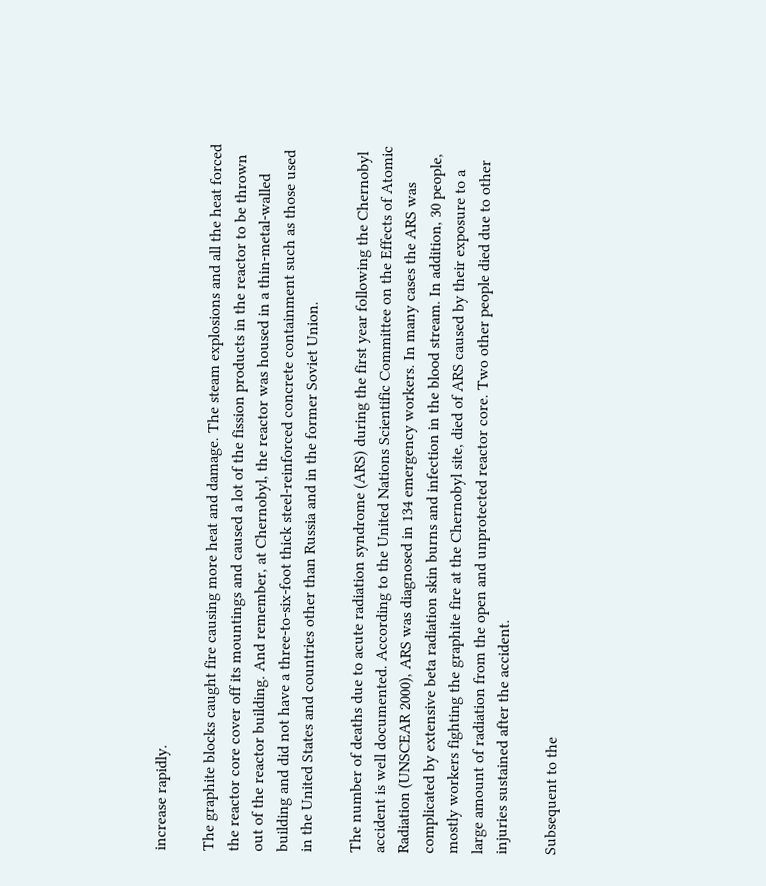increase rapidly.

The graphite blocks caught fire causing more heat and damage. The steam explosions and all the heat forced the reactor core cover off its mountings and caused a lot of the fission products in the reactor to be thrown out of the reactor building. And remember, at Chernobyl, the reactor was housed in a thin-metal-walled building and did not have a three-to-six-foot thick steel-reinforced concrete containment such as those used in the United States and countries other than Russia and in the former Soviet Union.

The number of deaths due to acute radiation syndrome (ARS) during the first year following the Chernobyl accident is well documented. According to the United Nations Scientific Committee on the Effects of Atomic Radiation (UNSCEAR 2000), ARS was diagnosed in 134 emergency workers. In many cases the ARS was complicated by extensive beta radiation skin burns and infection in the blood stream. In addition, 30 people, mostly workers fighting the graphite fire at the Chernobyl site, died of ARS caused by their exposure to a large amount of radiation from the open and unprotected reactor core. Two other people died due to other injuries sustained after the accident.

Subsequent to the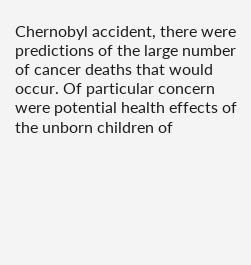Chernobyl accident, there were predictions of the large number of cancer deaths that would occur. Of particular concern were potential health effects of the unborn children of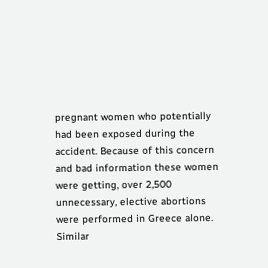pregnant women who potentially had been exposed during the accident. Because of this concern and bad information these women were getting, over 2,500 unnecessary, elective abortions were performed in Greece alone. Similar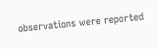observations were reported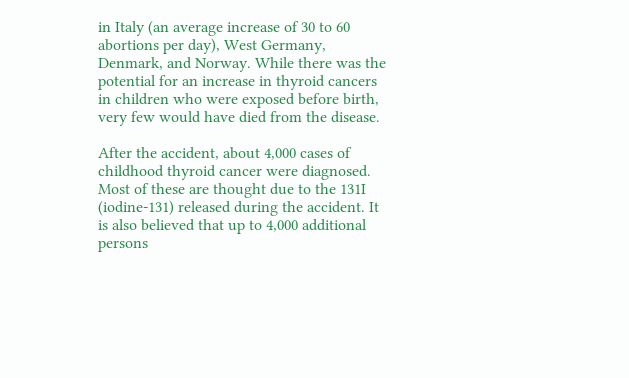in Italy (an average increase of 30 to 60 abortions per day), West Germany, Denmark, and Norway. While there was the potential for an increase in thyroid cancers in children who were exposed before birth, very few would have died from the disease.

After the accident, about 4,000 cases of childhood thyroid cancer were diagnosed. Most of these are thought due to the 131I (iodine-131) released during the accident. It is also believed that up to 4,000 additional persons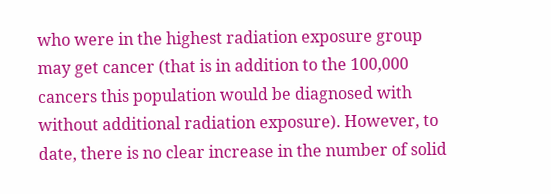who were in the highest radiation exposure group may get cancer (that is in addition to the 100,000 cancers this population would be diagnosed with without additional radiation exposure). However, to date, there is no clear increase in the number of solid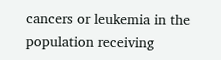cancers or leukemia in the population receiving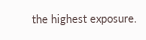the highest exposure.